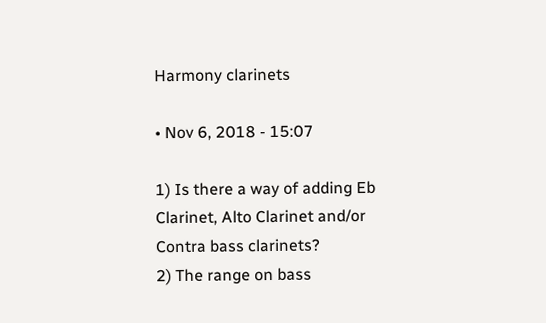Harmony clarinets

• Nov 6, 2018 - 15:07

1) Is there a way of adding Eb Clarinet, Alto Clarinet and/or Contra bass clarinets?
2) The range on bass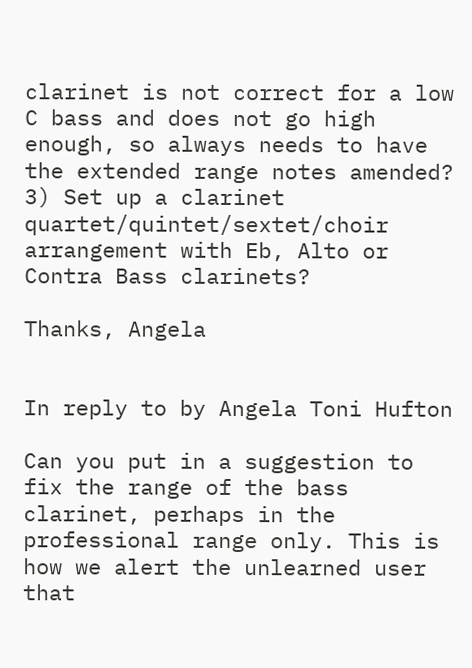clarinet is not correct for a low C bass and does not go high enough, so always needs to have the extended range notes amended?
3) Set up a clarinet quartet/quintet/sextet/choir arrangement with Eb, Alto or Contra Bass clarinets?

Thanks, Angela


In reply to by Angela Toni Hufton

Can you put in a suggestion to fix the range of the bass clarinet, perhaps in the professional range only. This is how we alert the unlearned user that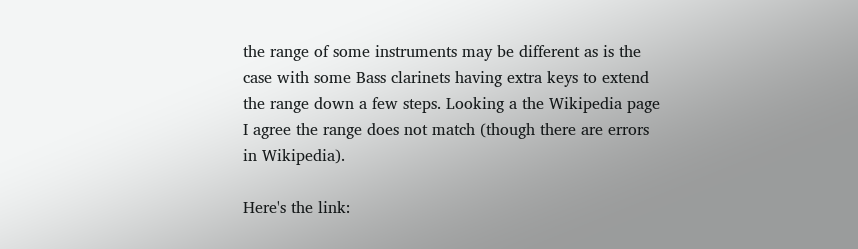the range of some instruments may be different as is the case with some Bass clarinets having extra keys to extend the range down a few steps. Looking a the Wikipedia page I agree the range does not match (though there are errors in Wikipedia).

Here's the link: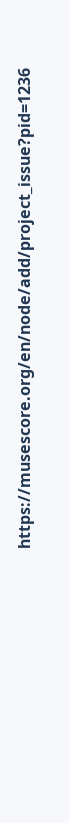https://musescore.org/en/node/add/project_issue?pid=1236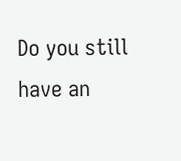Do you still have an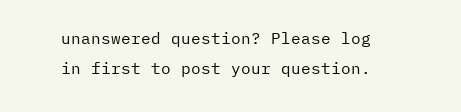unanswered question? Please log in first to post your question.